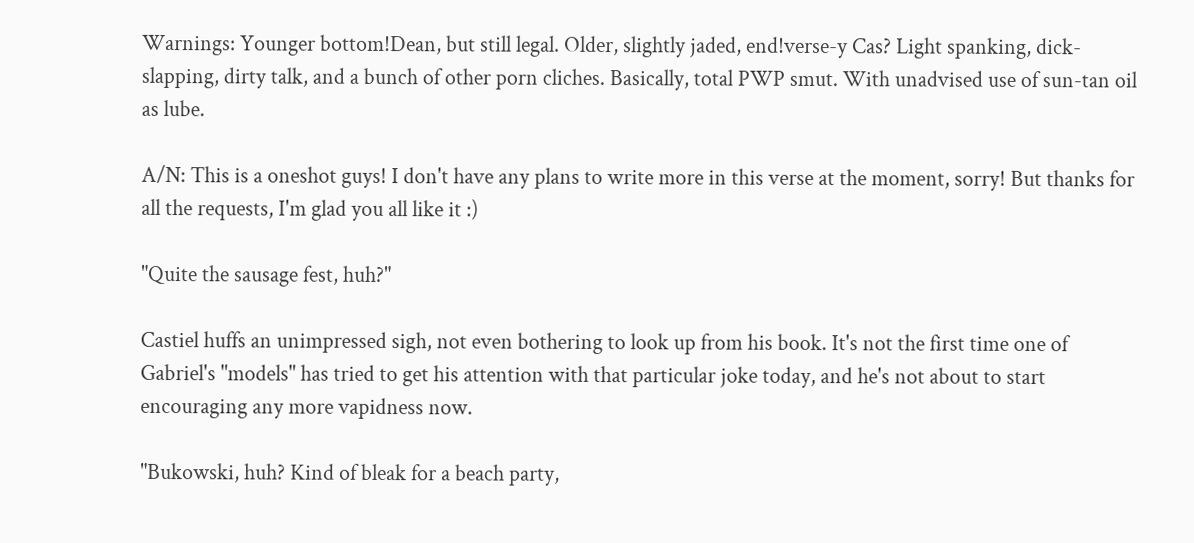Warnings: Younger bottom!Dean, but still legal. Older, slightly jaded, end!verse-y Cas? Light spanking, dick-slapping, dirty talk, and a bunch of other porn cliches. Basically, total PWP smut. With unadvised use of sun-tan oil as lube.

A/N: This is a oneshot guys! I don't have any plans to write more in this verse at the moment, sorry! But thanks for all the requests, I'm glad you all like it :)

"Quite the sausage fest, huh?"

Castiel huffs an unimpressed sigh, not even bothering to look up from his book. It's not the first time one of Gabriel's "models" has tried to get his attention with that particular joke today, and he's not about to start encouraging any more vapidness now.

"Bukowski, huh? Kind of bleak for a beach party,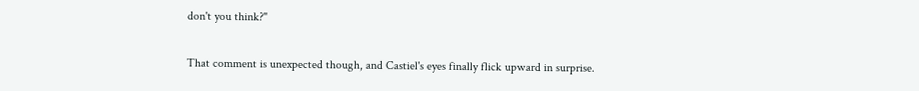don't you think?"

That comment is unexpected though, and Castiel's eyes finally flick upward in surprise.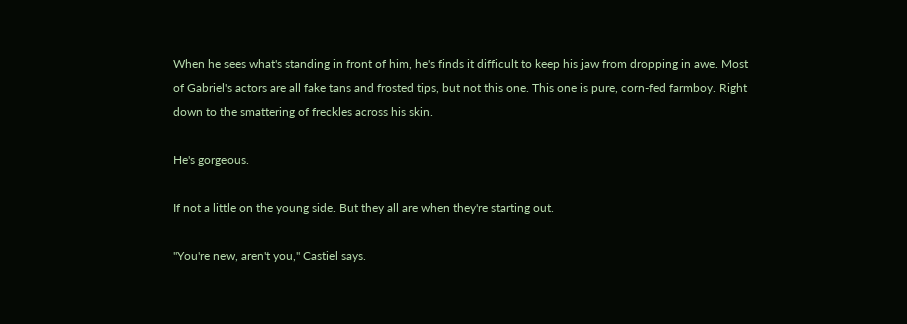When he sees what's standing in front of him, he's finds it difficult to keep his jaw from dropping in awe. Most of Gabriel's actors are all fake tans and frosted tips, but not this one. This one is pure, corn-fed farmboy. Right down to the smattering of freckles across his skin.

He's gorgeous.

If not a little on the young side. But they all are when they're starting out.

"You're new, aren't you," Castiel says.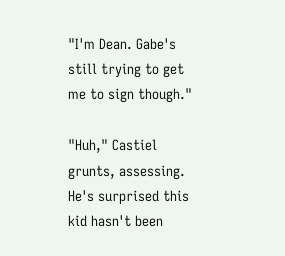"I'm Dean. Gabe's still trying to get me to sign though."

"Huh," Castiel grunts, assessing. He's surprised this kid hasn't been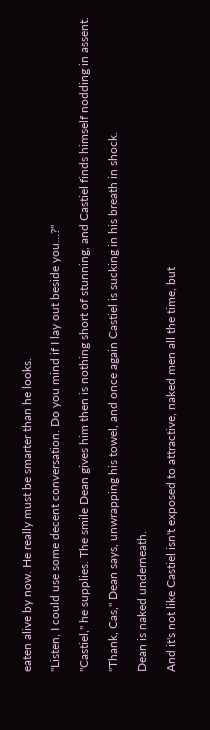eaten alive by now. He really must be smarter than he looks.

"Listen, I could use some decent conversation. Do you mind if I lay out beside you…?"

"Castiel," he supplies. The smile Dean gives him then is nothing short of stunning, and Castiel finds himself nodding in assent.

"Thank, Cas," Dean says, unwrapping his towel, and once again Castiel is sucking in his breath in shock.

Dean is naked underneath.

And it's not like Castiel isn't exposed to attractive, naked men all the time, but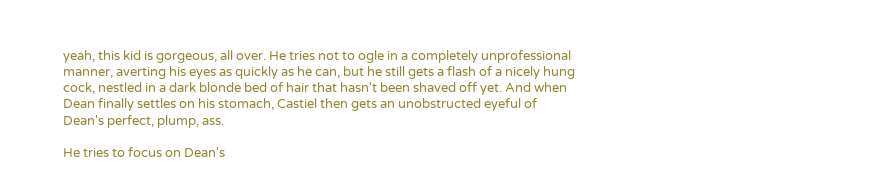yeah, this kid is gorgeous, all over. He tries not to ogle in a completely unprofessional manner, averting his eyes as quickly as he can, but he still gets a flash of a nicely hung cock, nestled in a dark blonde bed of hair that hasn't been shaved off yet. And when Dean finally settles on his stomach, Castiel then gets an unobstructed eyeful of Dean's perfect, plump, ass.

He tries to focus on Dean's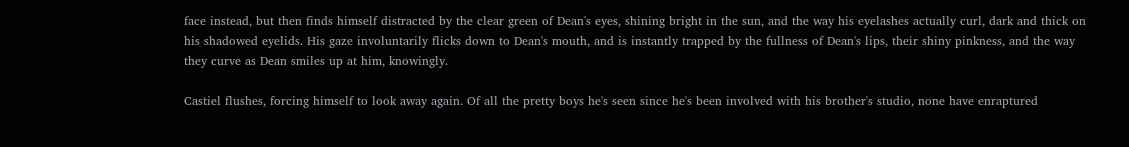face instead, but then finds himself distracted by the clear green of Dean's eyes, shining bright in the sun, and the way his eyelashes actually curl, dark and thick on his shadowed eyelids. His gaze involuntarily flicks down to Dean's mouth, and is instantly trapped by the fullness of Dean's lips, their shiny pinkness, and the way they curve as Dean smiles up at him, knowingly.

Castiel flushes, forcing himself to look away again. Of all the pretty boys he's seen since he's been involved with his brother's studio, none have enraptured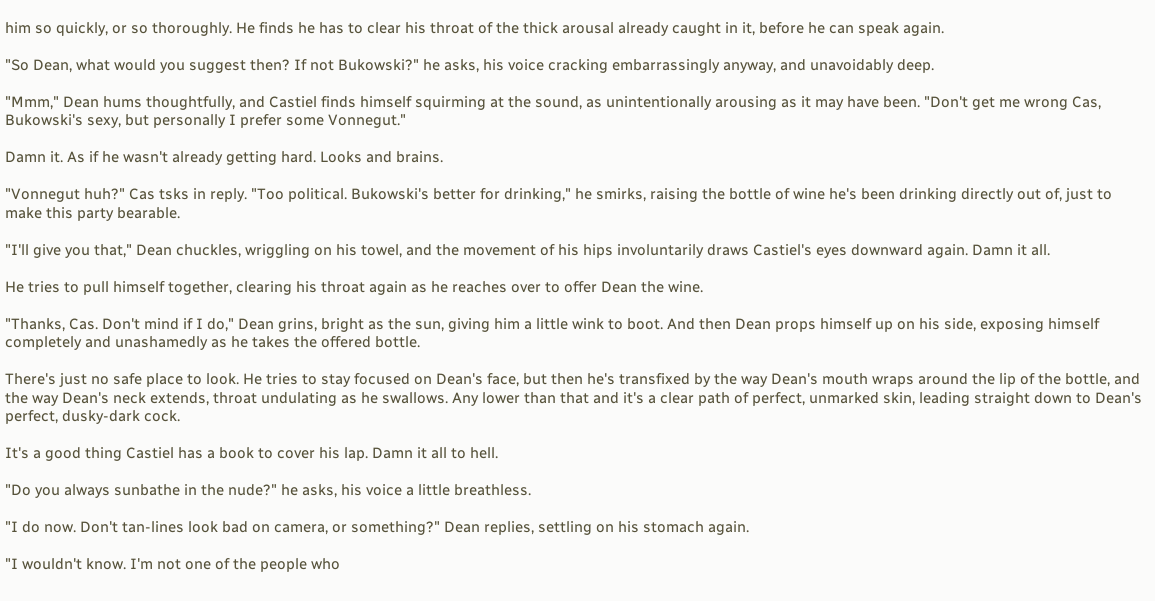him so quickly, or so thoroughly. He finds he has to clear his throat of the thick arousal already caught in it, before he can speak again.

"So Dean, what would you suggest then? If not Bukowski?" he asks, his voice cracking embarrassingly anyway, and unavoidably deep.

"Mmm," Dean hums thoughtfully, and Castiel finds himself squirming at the sound, as unintentionally arousing as it may have been. "Don't get me wrong Cas, Bukowski's sexy, but personally I prefer some Vonnegut."

Damn it. As if he wasn't already getting hard. Looks and brains.

"Vonnegut huh?" Cas tsks in reply. "Too political. Bukowski's better for drinking," he smirks, raising the bottle of wine he's been drinking directly out of, just to make this party bearable.

"I'll give you that," Dean chuckles, wriggling on his towel, and the movement of his hips involuntarily draws Castiel's eyes downward again. Damn it all.

He tries to pull himself together, clearing his throat again as he reaches over to offer Dean the wine.

"Thanks, Cas. Don't mind if I do," Dean grins, bright as the sun, giving him a little wink to boot. And then Dean props himself up on his side, exposing himself completely and unashamedly as he takes the offered bottle.

There's just no safe place to look. He tries to stay focused on Dean's face, but then he's transfixed by the way Dean's mouth wraps around the lip of the bottle, and the way Dean's neck extends, throat undulating as he swallows. Any lower than that and it's a clear path of perfect, unmarked skin, leading straight down to Dean's perfect, dusky-dark cock.

It's a good thing Castiel has a book to cover his lap. Damn it all to hell.

"Do you always sunbathe in the nude?" he asks, his voice a little breathless.

"I do now. Don't tan-lines look bad on camera, or something?" Dean replies, settling on his stomach again.

"I wouldn't know. I'm not one of the people who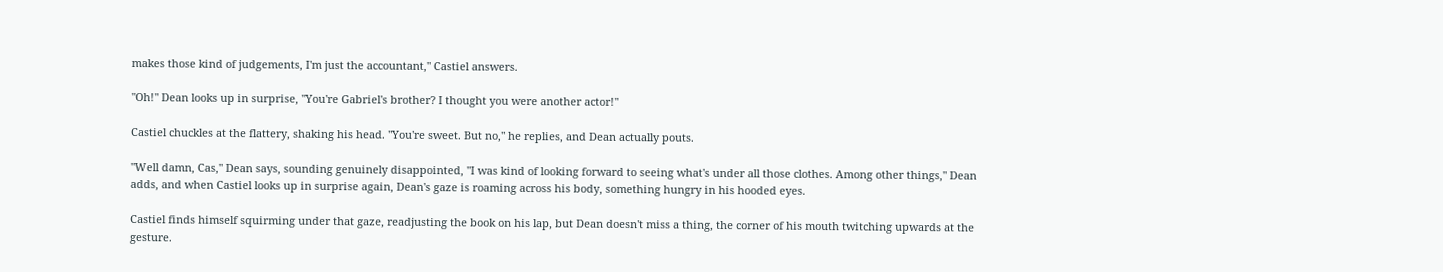makes those kind of judgements, I'm just the accountant," Castiel answers.

"Oh!" Dean looks up in surprise, "You're Gabriel's brother? I thought you were another actor!"

Castiel chuckles at the flattery, shaking his head. "You're sweet. But no," he replies, and Dean actually pouts.

"Well damn, Cas," Dean says, sounding genuinely disappointed, "I was kind of looking forward to seeing what's under all those clothes. Among other things," Dean adds, and when Castiel looks up in surprise again, Dean's gaze is roaming across his body, something hungry in his hooded eyes.

Castiel finds himself squirming under that gaze, readjusting the book on his lap, but Dean doesn't miss a thing, the corner of his mouth twitching upwards at the gesture.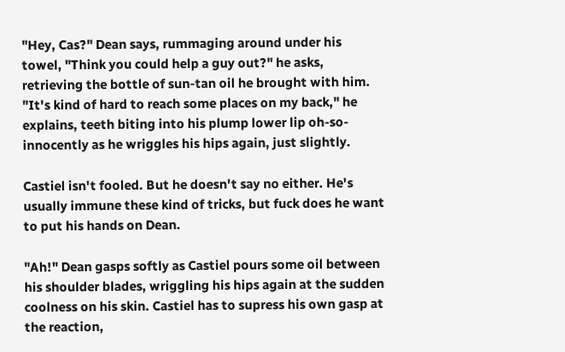"Hey, Cas?" Dean says, rummaging around under his towel, "Think you could help a guy out?" he asks, retrieving the bottle of sun-tan oil he brought with him. "It's kind of hard to reach some places on my back," he explains, teeth biting into his plump lower lip oh-so-innocently as he wriggles his hips again, just slightly.

Castiel isn't fooled. But he doesn't say no either. He's usually immune these kind of tricks, but fuck does he want to put his hands on Dean.

"Ah!" Dean gasps softly as Castiel pours some oil between his shoulder blades, wriggling his hips again at the sudden coolness on his skin. Castiel has to supress his own gasp at the reaction,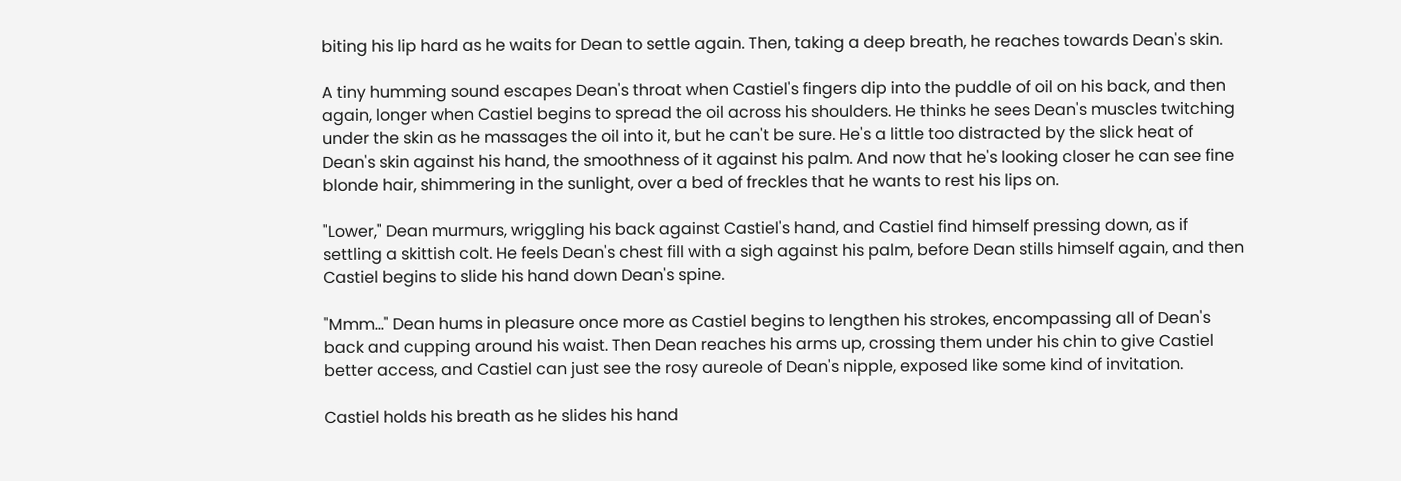biting his lip hard as he waits for Dean to settle again. Then, taking a deep breath, he reaches towards Dean's skin.

A tiny humming sound escapes Dean's throat when Castiel's fingers dip into the puddle of oil on his back, and then again, longer when Castiel begins to spread the oil across his shoulders. He thinks he sees Dean's muscles twitching under the skin as he massages the oil into it, but he can't be sure. He's a little too distracted by the slick heat of Dean's skin against his hand, the smoothness of it against his palm. And now that he's looking closer he can see fine blonde hair, shimmering in the sunlight, over a bed of freckles that he wants to rest his lips on.

"Lower," Dean murmurs, wriggling his back against Castiel's hand, and Castiel find himself pressing down, as if settling a skittish colt. He feels Dean's chest fill with a sigh against his palm, before Dean stills himself again, and then Castiel begins to slide his hand down Dean's spine.

"Mmm…" Dean hums in pleasure once more as Castiel begins to lengthen his strokes, encompassing all of Dean's back and cupping around his waist. Then Dean reaches his arms up, crossing them under his chin to give Castiel better access, and Castiel can just see the rosy aureole of Dean's nipple, exposed like some kind of invitation.

Castiel holds his breath as he slides his hand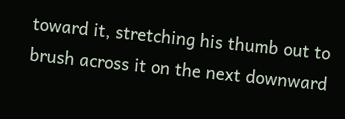toward it, stretching his thumb out to brush across it on the next downward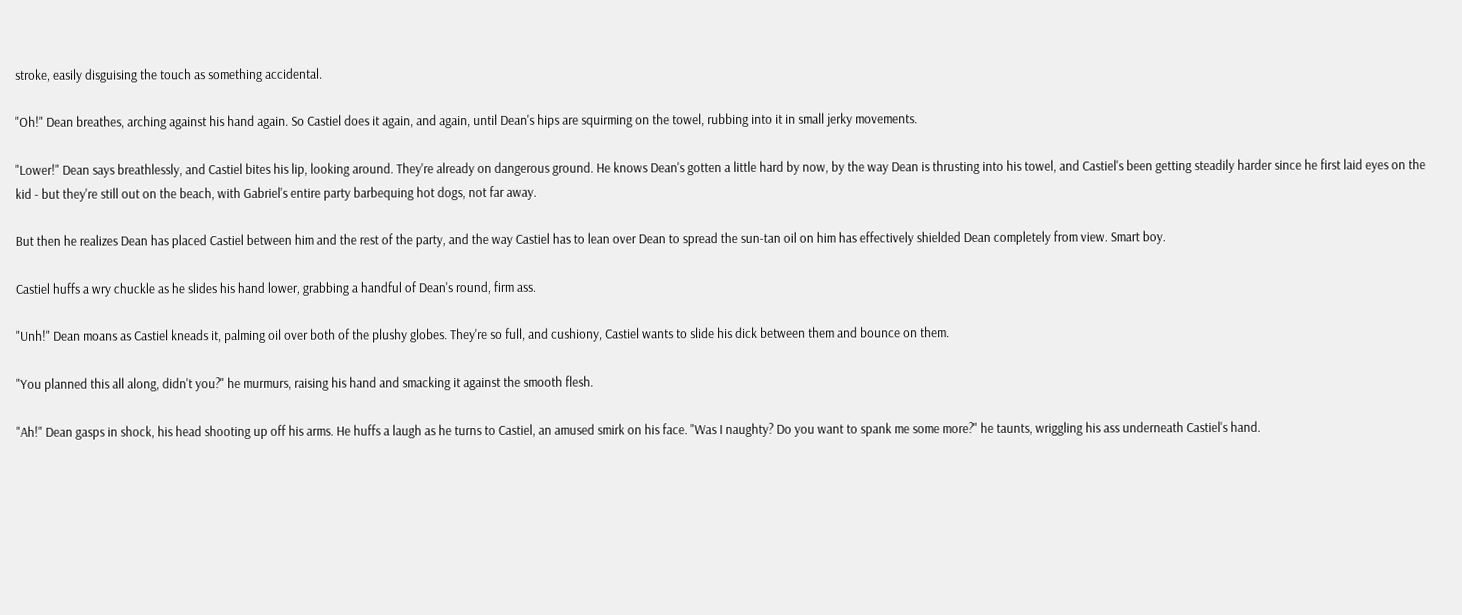stroke, easily disguising the touch as something accidental.

"Oh!" Dean breathes, arching against his hand again. So Castiel does it again, and again, until Dean's hips are squirming on the towel, rubbing into it in small jerky movements.

"Lower!" Dean says breathlessly, and Castiel bites his lip, looking around. They're already on dangerous ground. He knows Dean's gotten a little hard by now, by the way Dean is thrusting into his towel, and Castiel's been getting steadily harder since he first laid eyes on the kid - but they're still out on the beach, with Gabriel's entire party barbequing hot dogs, not far away.

But then he realizes Dean has placed Castiel between him and the rest of the party, and the way Castiel has to lean over Dean to spread the sun-tan oil on him has effectively shielded Dean completely from view. Smart boy.

Castiel huffs a wry chuckle as he slides his hand lower, grabbing a handful of Dean's round, firm ass.

"Unh!" Dean moans as Castiel kneads it, palming oil over both of the plushy globes. They're so full, and cushiony, Castiel wants to slide his dick between them and bounce on them.

"You planned this all along, didn't you?" he murmurs, raising his hand and smacking it against the smooth flesh.

"Ah!" Dean gasps in shock, his head shooting up off his arms. He huffs a laugh as he turns to Castiel, an amused smirk on his face. "Was I naughty? Do you want to spank me some more?" he taunts, wriggling his ass underneath Castiel's hand.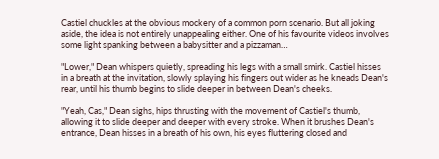Castiel chuckles at the obvious mockery of a common porn scenario. But all joking aside, the idea is not entirely unappealing either. One of his favourite videos involves some light spanking between a babysitter and a pizzaman…

"Lower," Dean whispers quietly, spreading his legs with a small smirk. Castiel hisses in a breath at the invitation, slowly splaying his fingers out wider as he kneads Dean's rear, until his thumb begins to slide deeper in between Dean's cheeks.

"Yeah, Cas," Dean sighs, hips thrusting with the movement of Castiel's thumb, allowing it to slide deeper and deeper with every stroke. When it brushes Dean's entrance, Dean hisses in a breath of his own, his eyes fluttering closed and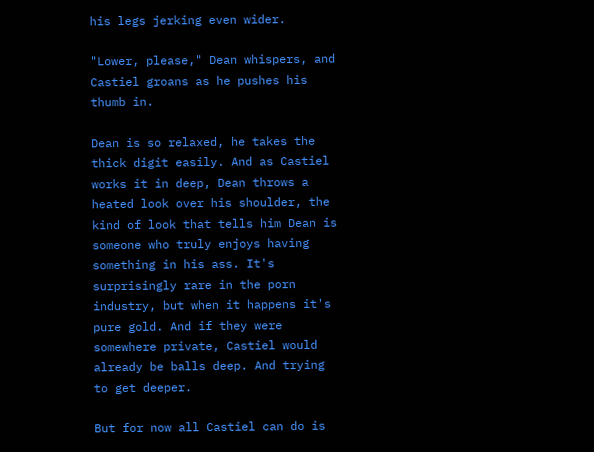his legs jerking even wider.

"Lower, please," Dean whispers, and Castiel groans as he pushes his thumb in.

Dean is so relaxed, he takes the thick digit easily. And as Castiel works it in deep, Dean throws a heated look over his shoulder, the kind of look that tells him Dean is someone who truly enjoys having something in his ass. It's surprisingly rare in the porn industry, but when it happens it's pure gold. And if they were somewhere private, Castiel would already be balls deep. And trying to get deeper.

But for now all Castiel can do is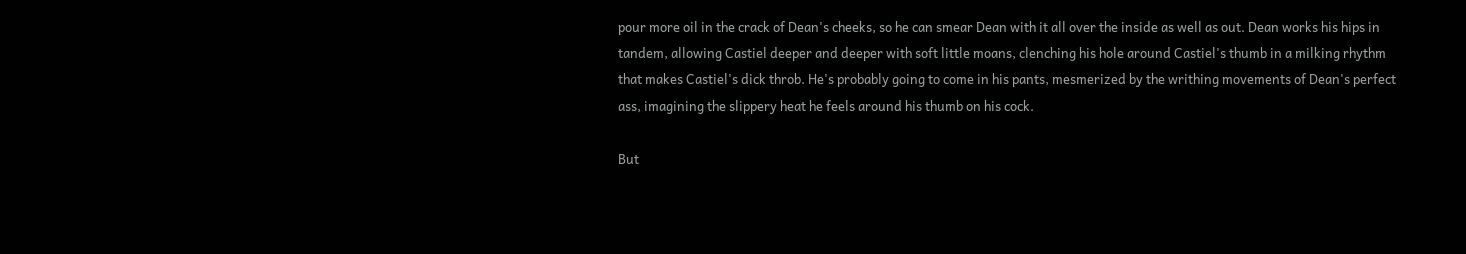pour more oil in the crack of Dean's cheeks, so he can smear Dean with it all over the inside as well as out. Dean works his hips in tandem, allowing Castiel deeper and deeper with soft little moans, clenching his hole around Castiel's thumb in a milking rhythm that makes Castiel's dick throb. He's probably going to come in his pants, mesmerized by the writhing movements of Dean's perfect ass, imagining the slippery heat he feels around his thumb on his cock.

But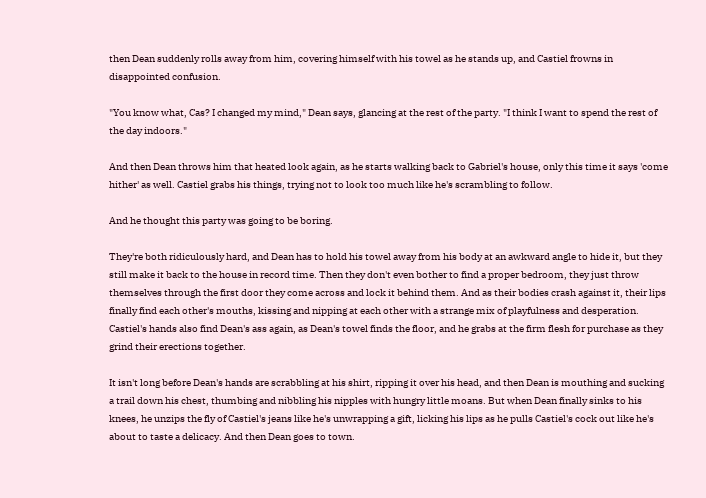then Dean suddenly rolls away from him, covering himself with his towel as he stands up, and Castiel frowns in disappointed confusion.

"You know what, Cas? I changed my mind," Dean says, glancing at the rest of the party. "I think I want to spend the rest of the day indoors."

And then Dean throws him that heated look again, as he starts walking back to Gabriel's house, only this time it says 'come hither' as well. Castiel grabs his things, trying not to look too much like he's scrambling to follow.

And he thought this party was going to be boring.

They're both ridiculously hard, and Dean has to hold his towel away from his body at an awkward angle to hide it, but they still make it back to the house in record time. Then they don't even bother to find a proper bedroom, they just throw themselves through the first door they come across and lock it behind them. And as their bodies crash against it, their lips finally find each other's mouths, kissing and nipping at each other with a strange mix of playfulness and desperation. Castiel's hands also find Dean's ass again, as Dean's towel finds the floor, and he grabs at the firm flesh for purchase as they grind their erections together.

It isn't long before Dean's hands are scrabbling at his shirt, ripping it over his head, and then Dean is mouthing and sucking a trail down his chest, thumbing and nibbling his nipples with hungry little moans. But when Dean finally sinks to his knees, he unzips the fly of Castiel's jeans like he's unwrapping a gift, licking his lips as he pulls Castiel's cock out like he's about to taste a delicacy. And then Dean goes to town.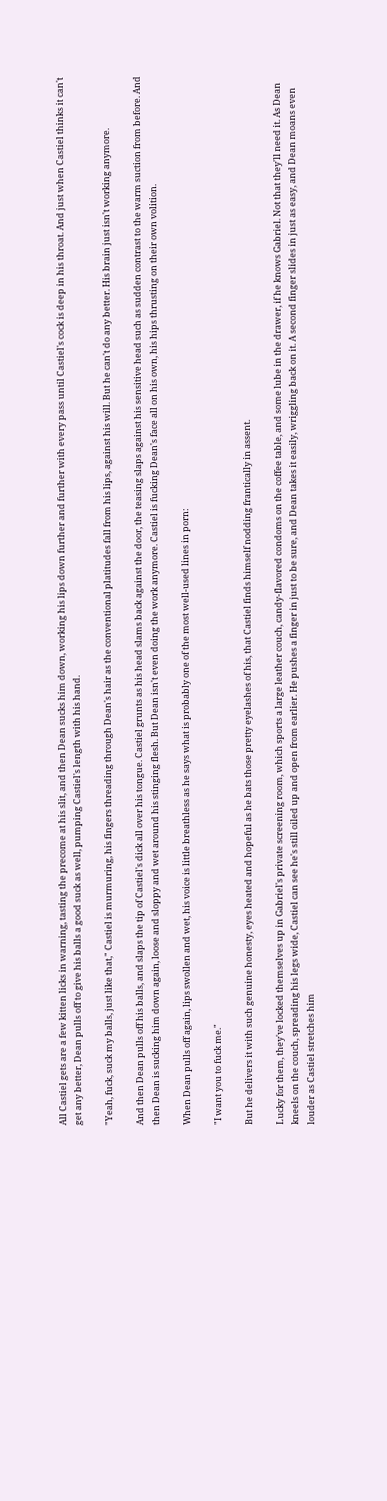All Castiel gets are a few kitten licks in warning, tasting the precome at his slit, and then Dean sucks him down, working his lips down further and further with every pass until Castiel's cock is deep in his throat. And just when Castiel thinks it can't get any better, Dean pulls off to give his balls a good suck as well, pumping Castiel's length with his hand.

"Yeah, fuck, suck my balls, just like that," Castiel is murmuring, his fingers threading through Dean's hair as the conventional platitudes fall from his lips, against his will. But he can't do any better. His brain just isn't working anymore.

And then Dean pulls off his balls, and slaps the tip of Castiel's dick all over his tongue. Castiel grunts as his head slams back against the door, the teasing slaps against his sensitive head such as sudden contrast to the warm suction from before. And then Dean is sucking him down again, loose and sloppy and wet around his stinging flesh. But Dean isn't even doing the work anymore. Castiel is fucking Dean's face all on his own, his hips thrusting on their own volition.

When Dean pulls off again, lips swollen and wet, his voice is little breathless as he says what is probably one of the most well-used lines in porn:

"I want you to fuck me."

But he delivers it with such genuine honesty, eyes heated and hopeful as he bats those pretty eyelashes of his, that Castiel finds himself nodding frantically in assent.

Lucky for them, they've locked themselves up in Gabriel's private screening room, which sports a large leather couch, candy-flavored condoms on the coffee table, and some lube in the drawer, if he knows Gabriel. Not that they'll need it. As Dean kneels on the couch, spreading his legs wide, Castiel can see he's still oiled up and open from earlier. He pushes a finger in just to be sure, and Dean takes it easily, wriggling back on it. A second finger slides in just as easy, and Dean moans even louder as Castiel stretches him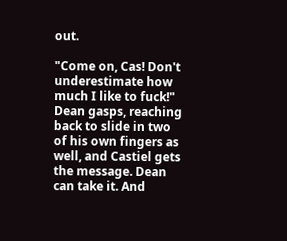out.

"Come on, Cas! Don't underestimate how much I like to fuck!" Dean gasps, reaching back to slide in two of his own fingers as well, and Castiel gets the message. Dean can take it. And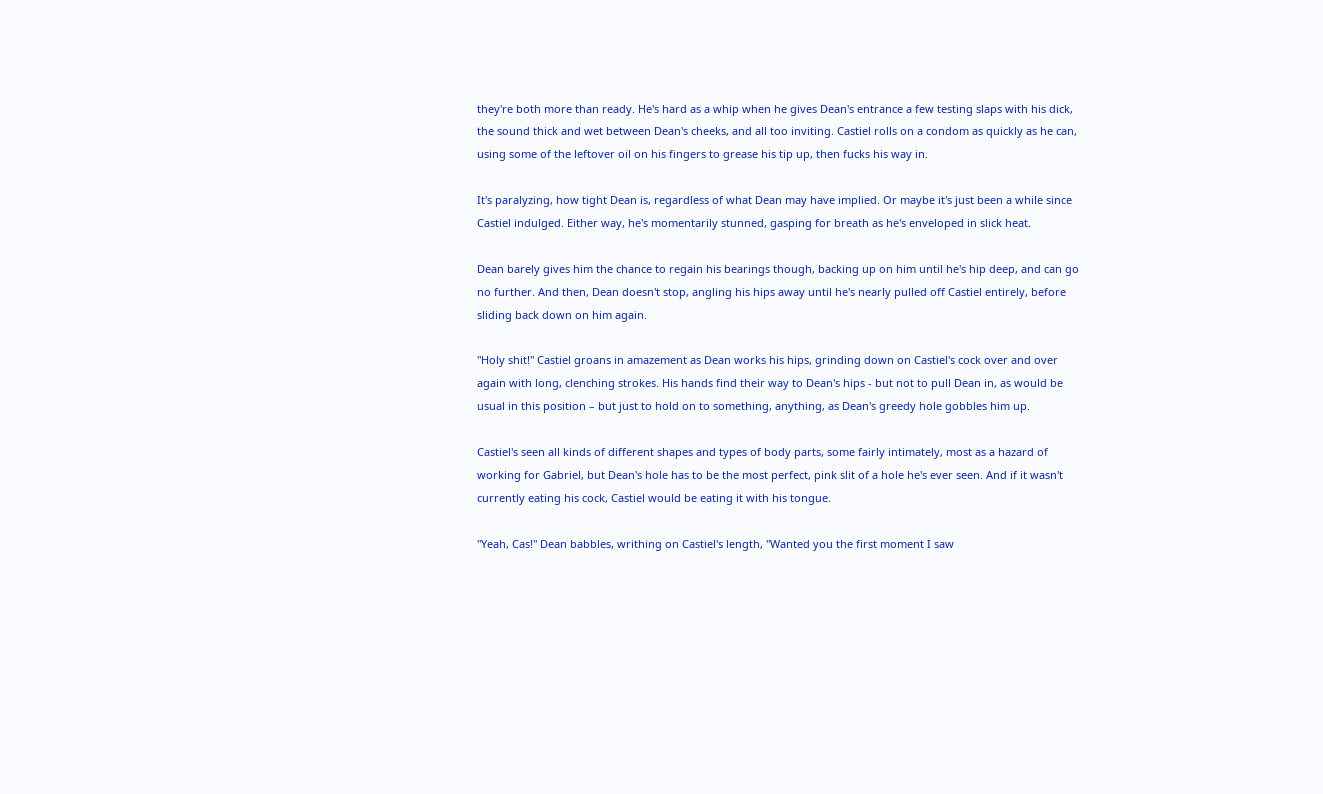they're both more than ready. He's hard as a whip when he gives Dean's entrance a few testing slaps with his dick, the sound thick and wet between Dean's cheeks, and all too inviting. Castiel rolls on a condom as quickly as he can, using some of the leftover oil on his fingers to grease his tip up, then fucks his way in.

It's paralyzing, how tight Dean is, regardless of what Dean may have implied. Or maybe it's just been a while since Castiel indulged. Either way, he's momentarily stunned, gasping for breath as he's enveloped in slick heat.

Dean barely gives him the chance to regain his bearings though, backing up on him until he's hip deep, and can go no further. And then, Dean doesn't stop, angling his hips away until he's nearly pulled off Castiel entirely, before sliding back down on him again.

"Holy shit!" Castiel groans in amazement as Dean works his hips, grinding down on Castiel's cock over and over again with long, clenching strokes. His hands find their way to Dean's hips - but not to pull Dean in, as would be usual in this position – but just to hold on to something, anything, as Dean's greedy hole gobbles him up.

Castiel's seen all kinds of different shapes and types of body parts, some fairly intimately, most as a hazard of working for Gabriel, but Dean's hole has to be the most perfect, pink slit of a hole he's ever seen. And if it wasn't currently eating his cock, Castiel would be eating it with his tongue.

"Yeah, Cas!" Dean babbles, writhing on Castiel's length, "Wanted you the first moment I saw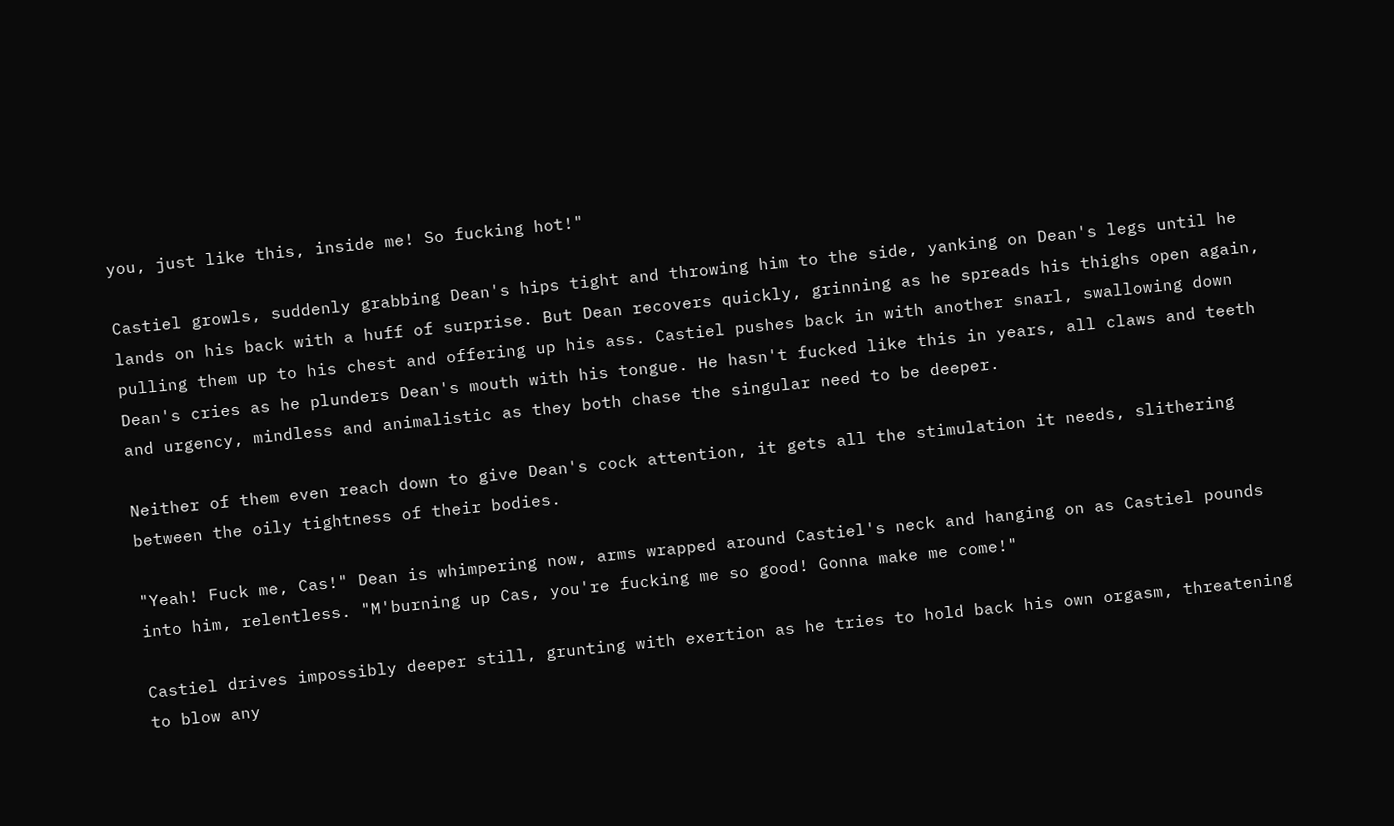you, just like this, inside me! So fucking hot!"

Castiel growls, suddenly grabbing Dean's hips tight and throwing him to the side, yanking on Dean's legs until he lands on his back with a huff of surprise. But Dean recovers quickly, grinning as he spreads his thighs open again, pulling them up to his chest and offering up his ass. Castiel pushes back in with another snarl, swallowing down Dean's cries as he plunders Dean's mouth with his tongue. He hasn't fucked like this in years, all claws and teeth and urgency, mindless and animalistic as they both chase the singular need to be deeper.

Neither of them even reach down to give Dean's cock attention, it gets all the stimulation it needs, slithering between the oily tightness of their bodies.

"Yeah! Fuck me, Cas!" Dean is whimpering now, arms wrapped around Castiel's neck and hanging on as Castiel pounds into him, relentless. "M'burning up Cas, you're fucking me so good! Gonna make me come!"

Castiel drives impossibly deeper still, grunting with exertion as he tries to hold back his own orgasm, threatening to blow any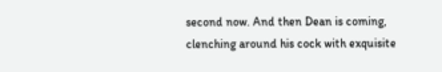second now. And then Dean is coming, clenching around his cock with exquisite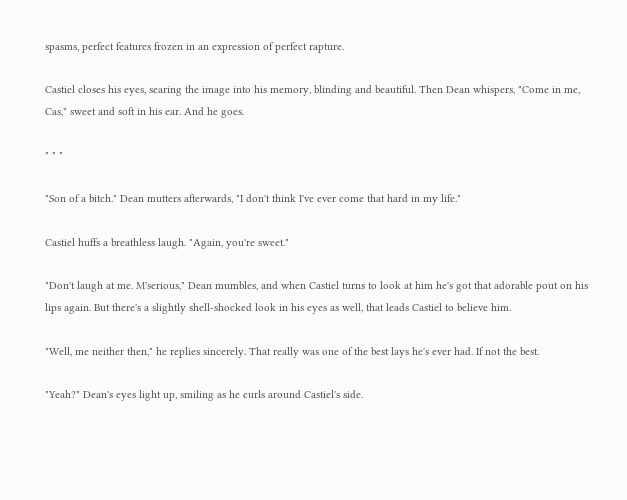spasms, perfect features frozen in an expression of perfect rapture.

Castiel closes his eyes, searing the image into his memory, blinding and beautiful. Then Dean whispers, "Come in me, Cas," sweet and soft in his ear. And he goes.

" " "

"Son of a bitch." Dean mutters afterwards, "I don't think I've ever come that hard in my life."

Castiel huffs a breathless laugh. "Again, you're sweet."

"Don't laugh at me. M'serious," Dean mumbles, and when Castiel turns to look at him he's got that adorable pout on his lips again. But there's a slightly shell-shocked look in his eyes as well, that leads Castiel to believe him.

"Well, me neither then," he replies sincerely. That really was one of the best lays he's ever had. If not the best.

"Yeah?" Dean's eyes light up, smiling as he curls around Castiel's side.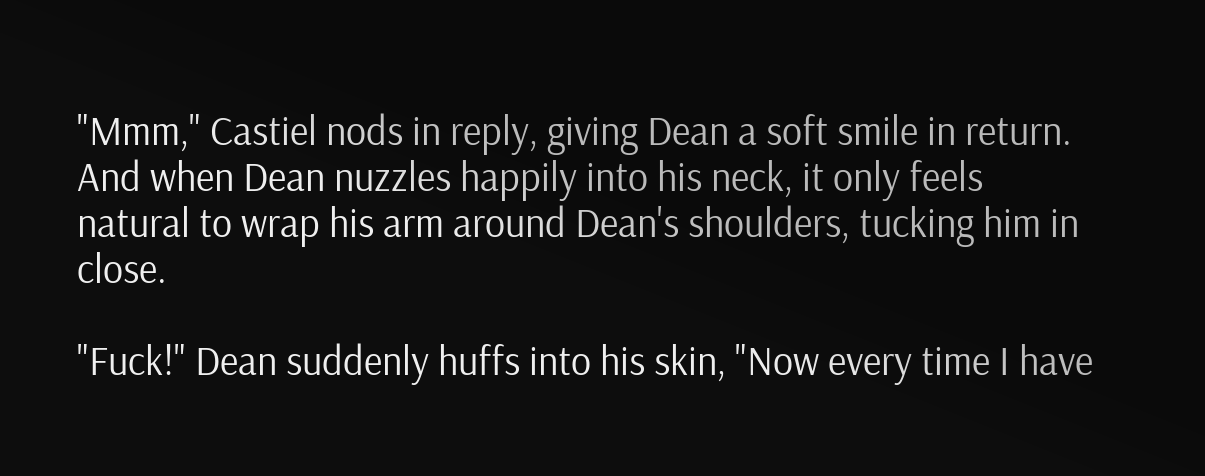"Mmm," Castiel nods in reply, giving Dean a soft smile in return. And when Dean nuzzles happily into his neck, it only feels natural to wrap his arm around Dean's shoulders, tucking him in close.

"Fuck!" Dean suddenly huffs into his skin, "Now every time I have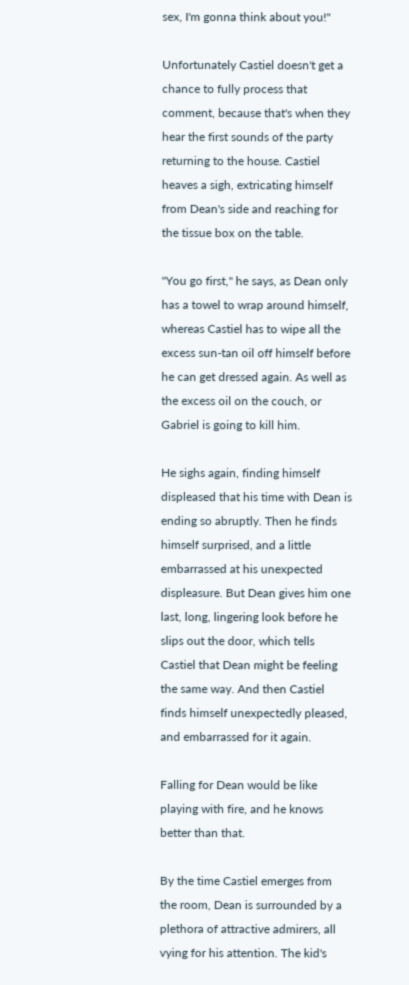sex, I'm gonna think about you!"

Unfortunately Castiel doesn't get a chance to fully process that comment, because that's when they hear the first sounds of the party returning to the house. Castiel heaves a sigh, extricating himself from Dean's side and reaching for the tissue box on the table.

"You go first," he says, as Dean only has a towel to wrap around himself, whereas Castiel has to wipe all the excess sun-tan oil off himself before he can get dressed again. As well as the excess oil on the couch, or Gabriel is going to kill him.

He sighs again, finding himself displeased that his time with Dean is ending so abruptly. Then he finds himself surprised, and a little embarrassed at his unexpected displeasure. But Dean gives him one last, long, lingering look before he slips out the door, which tells Castiel that Dean might be feeling the same way. And then Castiel finds himself unexpectedly pleased, and embarrassed for it again.

Falling for Dean would be like playing with fire, and he knows better than that.

By the time Castiel emerges from the room, Dean is surrounded by a plethora of attractive admirers, all vying for his attention. The kid's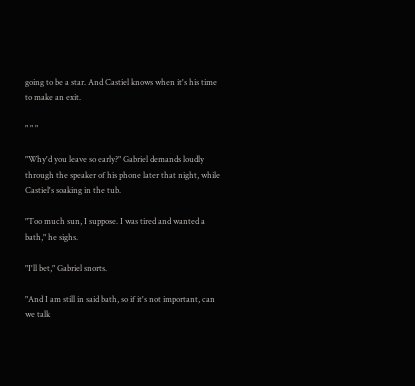going to be a star. And Castiel knows when it's his time to make an exit.

" " "

"Why'd you leave so early?" Gabriel demands loudly through the speaker of his phone later that night, while Castiel's soaking in the tub.

"Too much sun, I suppose. I was tired and wanted a bath," he sighs.

"I'll bet," Gabriel snorts.

"And I am still in said bath, so if it's not important, can we talk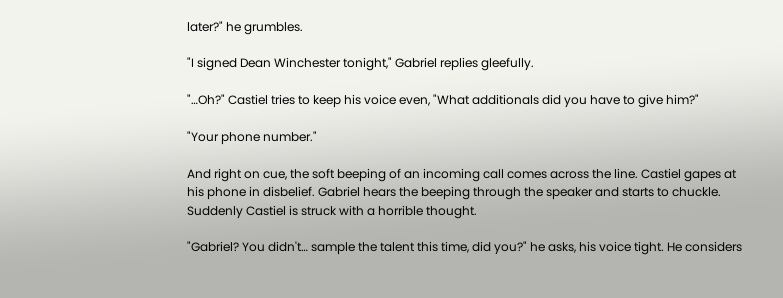later?" he grumbles.

"I signed Dean Winchester tonight," Gabriel replies gleefully.

"…Oh?" Castiel tries to keep his voice even, "What additionals did you have to give him?"

"Your phone number."

And right on cue, the soft beeping of an incoming call comes across the line. Castiel gapes at his phone in disbelief. Gabriel hears the beeping through the speaker and starts to chuckle. Suddenly Castiel is struck with a horrible thought.

"Gabriel? You didn't… sample the talent this time, did you?" he asks, his voice tight. He considers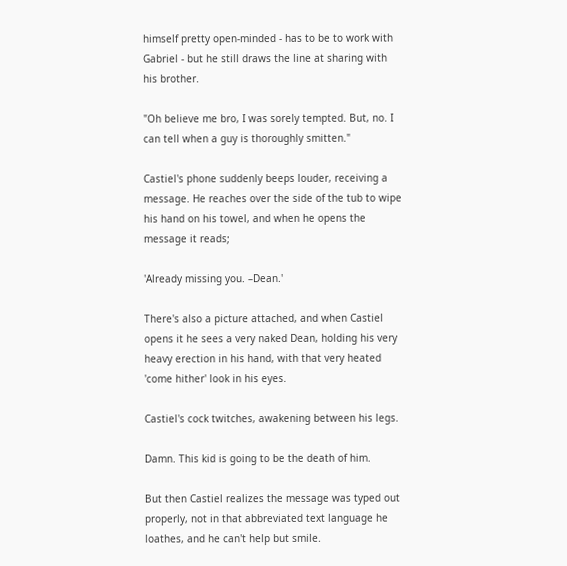himself pretty open-minded - has to be to work with Gabriel - but he still draws the line at sharing with his brother.

"Oh believe me bro, I was sorely tempted. But, no. I can tell when a guy is thoroughly smitten."

Castiel's phone suddenly beeps louder, receiving a message. He reaches over the side of the tub to wipe his hand on his towel, and when he opens the message it reads;

'Already missing you. –Dean.'

There's also a picture attached, and when Castiel opens it he sees a very naked Dean, holding his very heavy erection in his hand, with that very heated 'come hither' look in his eyes.

Castiel's cock twitches, awakening between his legs.

Damn. This kid is going to be the death of him.

But then Castiel realizes the message was typed out properly, not in that abbreviated text language he loathes, and he can't help but smile.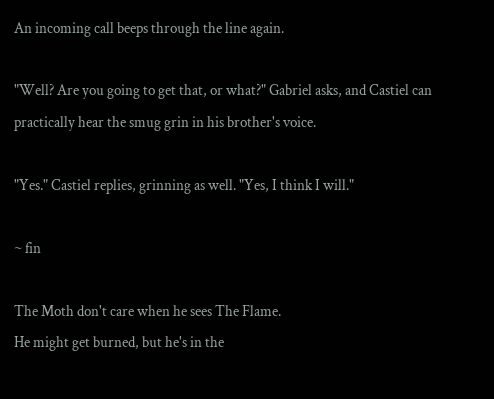An incoming call beeps through the line again.

"Well? Are you going to get that, or what?" Gabriel asks, and Castiel can practically hear the smug grin in his brother's voice.

"Yes." Castiel replies, grinning as well. "Yes, I think I will."

~ fin

The Moth don't care when he sees The Flame.
He might get burned, but he's in the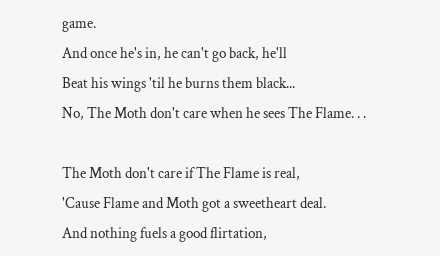game.
And once he's in, he can't go back, he'll
Beat his wings 'til he burns them black...
No, The Moth don't care when he sees The Flame. . .

The Moth don't care if The Flame is real,
'Cause Flame and Moth got a sweetheart deal.
And nothing fuels a good flirtation,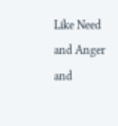Like Need and Anger and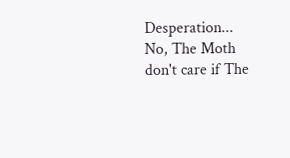Desperation...
No, The Moth don't care if The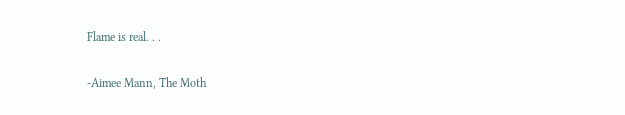Flame is real. . .

-Aimee Mann, The Moth